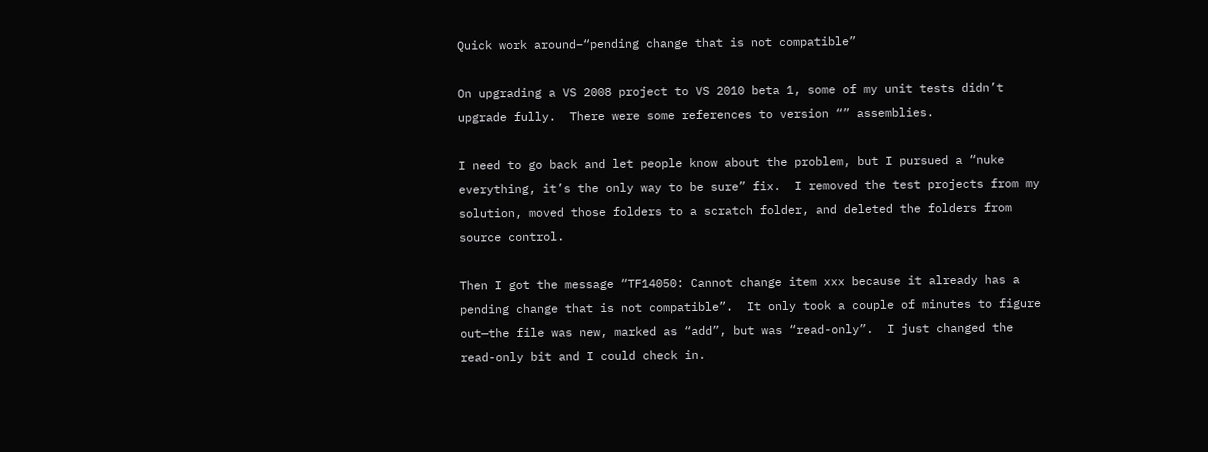Quick work around–“pending change that is not compatible”

On upgrading a VS 2008 project to VS 2010 beta 1, some of my unit tests didn’t upgrade fully.  There were some references to version “” assemblies.

I need to go back and let people know about the problem, but I pursued a “nuke everything, it’s the only way to be sure” fix.  I removed the test projects from my solution, moved those folders to a scratch folder, and deleted the folders from source control.

Then I got the message “TF14050: Cannot change item xxx because it already has a pending change that is not compatible”.  It only took a couple of minutes to figure out—the file was new, marked as “add”, but was “read-only”.  I just changed the read-only bit and I could check in.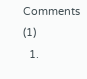Comments (1)
  1.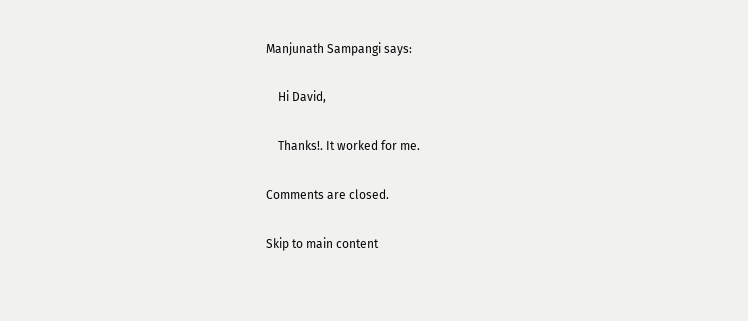Manjunath Sampangi says:

    Hi David,

    Thanks!. It worked for me.

Comments are closed.

Skip to main content